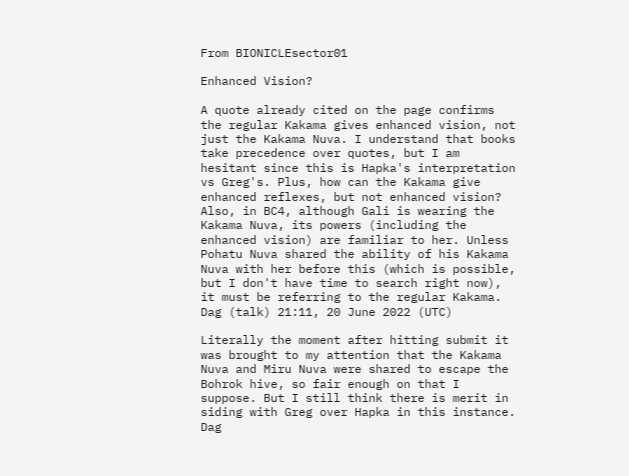From BIONICLEsector01

Enhanced Vision?

A quote already cited on the page confirms the regular Kakama gives enhanced vision, not just the Kakama Nuva. I understand that books take precedence over quotes, but I am hesitant since this is Hapka's interpretation vs Greg's. Plus, how can the Kakama give enhanced reflexes, but not enhanced vision? Also, in BC4, although Gali is wearing the Kakama Nuva, its powers (including the enhanced vision) are familiar to her. Unless Pohatu Nuva shared the ability of his Kakama Nuva with her before this (which is possible, but I don't have time to search right now), it must be referring to the regular Kakama. Dag (talk) 21:11, 20 June 2022 (UTC)

Literally the moment after hitting submit it was brought to my attention that the Kakama Nuva and Miru Nuva were shared to escape the Bohrok hive, so fair enough on that I suppose. But I still think there is merit in siding with Greg over Hapka in this instance. Dag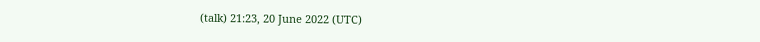(talk) 21:23, 20 June 2022 (UTC)